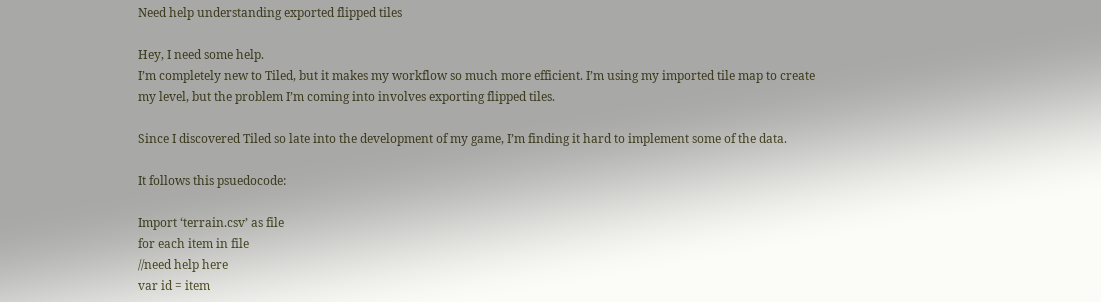Need help understanding exported flipped tiles

Hey, I need some help.
I’m completely new to Tiled, but it makes my workflow so much more efficient. I’m using my imported tile map to create my level, but the problem I’m coming into involves exporting flipped tiles.

Since I discovered Tiled so late into the development of my game, I’m finding it hard to implement some of the data.

It follows this psuedocode:

Import ‘terrain.csv’ as file
for each item in file
//need help here
var id = item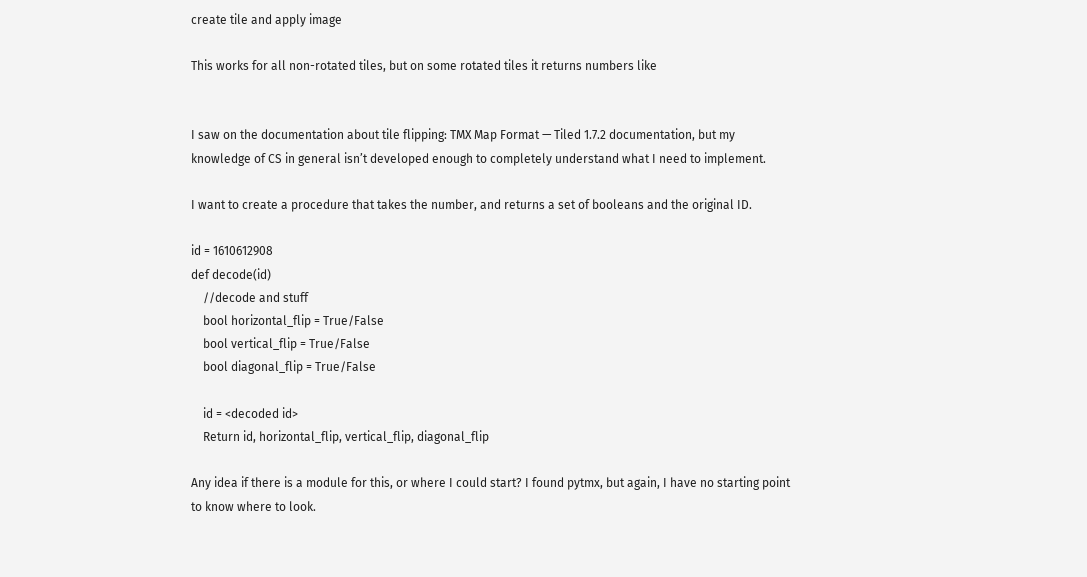create tile and apply image

This works for all non-rotated tiles, but on some rotated tiles it returns numbers like


I saw on the documentation about tile flipping: TMX Map Format — Tiled 1.7.2 documentation, but my knowledge of CS in general isn’t developed enough to completely understand what I need to implement.

I want to create a procedure that takes the number, and returns a set of booleans and the original ID.

id = 1610612908
def decode(id)
    //decode and stuff
    bool horizontal_flip = True/False
    bool vertical_flip = True/False
    bool diagonal_flip = True/False

    id = <decoded id>
    Return id, horizontal_flip, vertical_flip, diagonal_flip

Any idea if there is a module for this, or where I could start? I found pytmx, but again, I have no starting point to know where to look.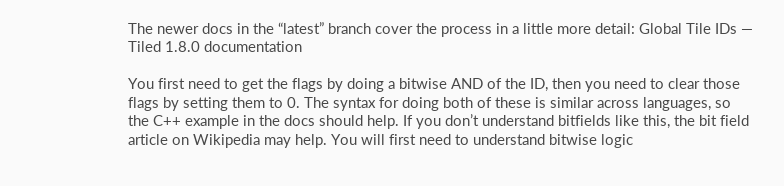The newer docs in the “latest” branch cover the process in a little more detail: Global Tile IDs — Tiled 1.8.0 documentation

You first need to get the flags by doing a bitwise AND of the ID, then you need to clear those flags by setting them to 0. The syntax for doing both of these is similar across languages, so the C++ example in the docs should help. If you don’t understand bitfields like this, the bit field article on Wikipedia may help. You will first need to understand bitwise logic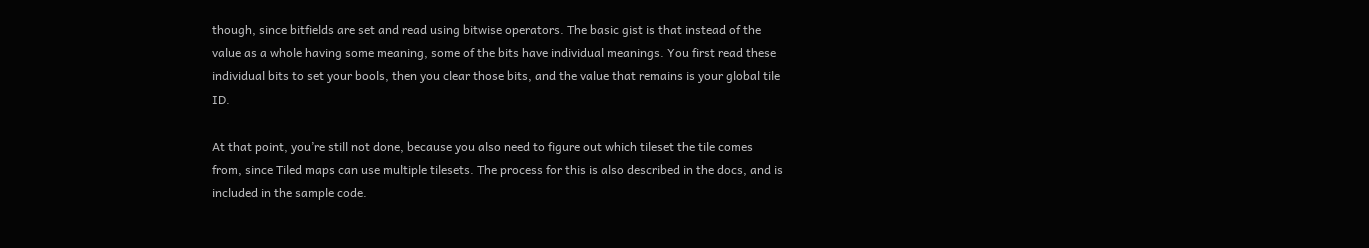though, since bitfields are set and read using bitwise operators. The basic gist is that instead of the value as a whole having some meaning, some of the bits have individual meanings. You first read these individual bits to set your bools, then you clear those bits, and the value that remains is your global tile ID.

At that point, you’re still not done, because you also need to figure out which tileset the tile comes from, since Tiled maps can use multiple tilesets. The process for this is also described in the docs, and is included in the sample code.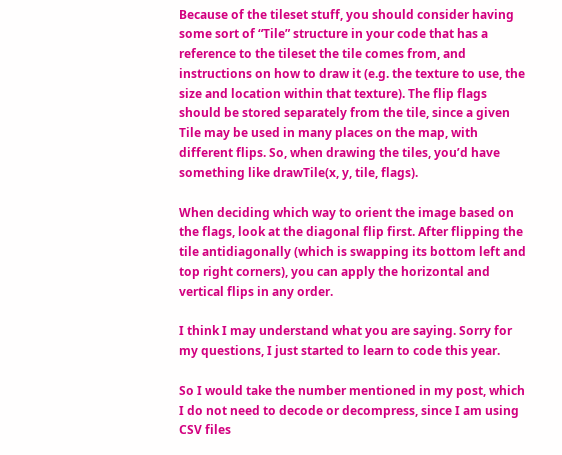Because of the tileset stuff, you should consider having some sort of “Tile” structure in your code that has a reference to the tileset the tile comes from, and instructions on how to draw it (e.g. the texture to use, the size and location within that texture). The flip flags should be stored separately from the tile, since a given Tile may be used in many places on the map, with different flips. So, when drawing the tiles, you’d have something like drawTile(x, y, tile, flags).

When deciding which way to orient the image based on the flags, look at the diagonal flip first. After flipping the tile antidiagonally (which is swapping its bottom left and top right corners), you can apply the horizontal and vertical flips in any order.

I think I may understand what you are saying. Sorry for my questions, I just started to learn to code this year.

So I would take the number mentioned in my post, which I do not need to decode or decompress, since I am using CSV files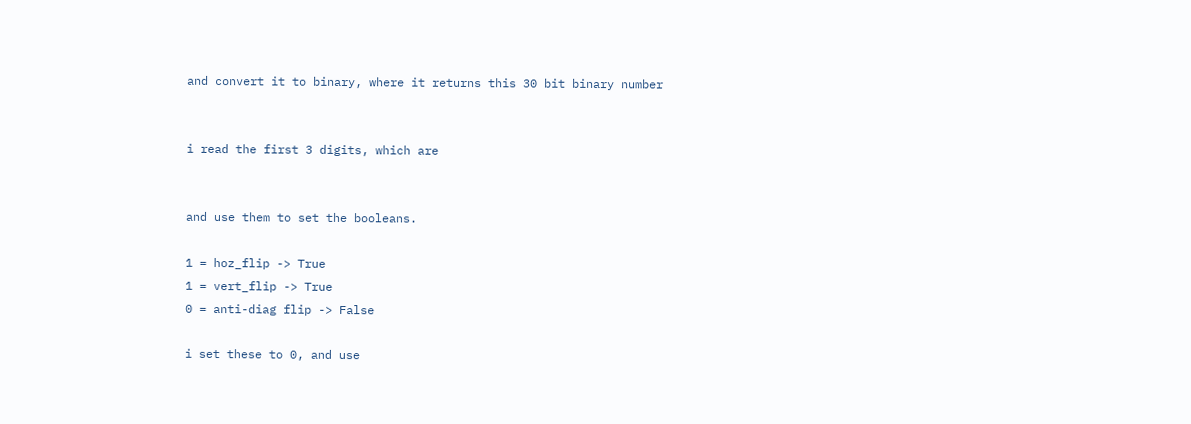and convert it to binary, where it returns this 30 bit binary number


i read the first 3 digits, which are


and use them to set the booleans.

1 = hoz_flip -> True
1 = vert_flip -> True
0 = anti-diag flip -> False

i set these to 0, and use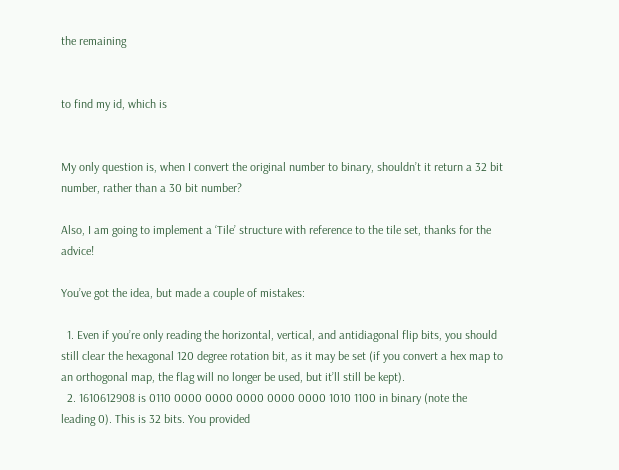the remaining


to find my id, which is


My only question is, when I convert the original number to binary, shouldn’t it return a 32 bit number, rather than a 30 bit number?

Also, I am going to implement a ‘Tile’ structure with reference to the tile set, thanks for the advice!

You’ve got the idea, but made a couple of mistakes:

  1. Even if you’re only reading the horizontal, vertical, and antidiagonal flip bits, you should still clear the hexagonal 120 degree rotation bit, as it may be set (if you convert a hex map to an orthogonal map, the flag will no longer be used, but it’ll still be kept).
  2. 1610612908 is 0110 0000 0000 0000 0000 0000 1010 1100 in binary (note the leading 0). This is 32 bits. You provided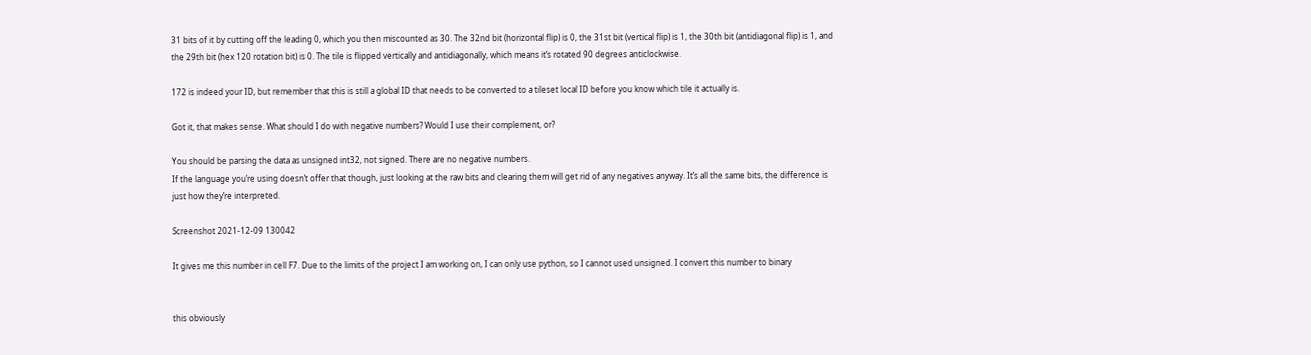31 bits of it by cutting off the leading 0, which you then miscounted as 30. The 32nd bit (horizontal flip) is 0, the 31st bit (vertical flip) is 1, the 30th bit (antidiagonal flip) is 1, and the 29th bit (hex 120 rotation bit) is 0. The tile is flipped vertically and antidiagonally, which means it’s rotated 90 degrees anticlockwise.

172 is indeed your ID, but remember that this is still a global ID that needs to be converted to a tileset local ID before you know which tile it actually is.

Got it, that makes sense. What should I do with negative numbers? Would I use their complement, or?

You should be parsing the data as unsigned int32, not signed. There are no negative numbers.
If the language you’re using doesn’t offer that though, just looking at the raw bits and clearing them will get rid of any negatives anyway. It’s all the same bits, the difference is just how they’re interpreted.

Screenshot 2021-12-09 130042

It gives me this number in cell F7. Due to the limits of the project I am working on, I can only use python, so I cannot used unsigned. I convert this number to binary


this obviously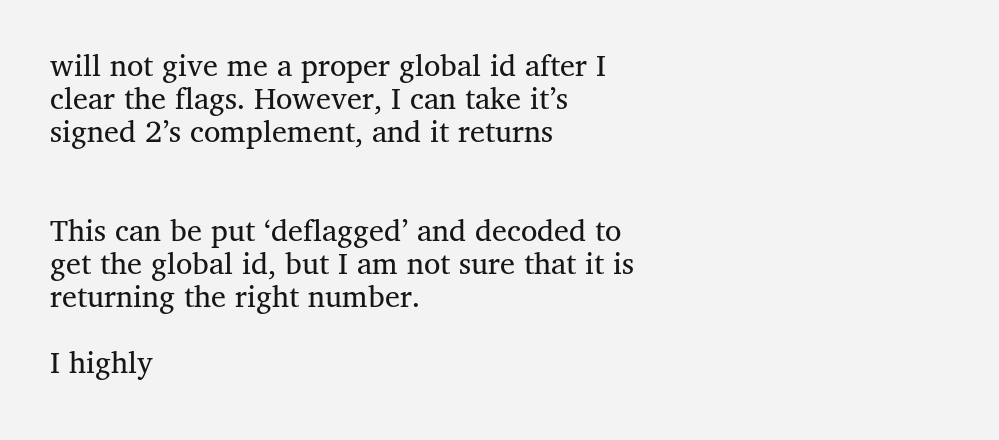will not give me a proper global id after I clear the flags. However, I can take it’s signed 2’s complement, and it returns


This can be put ‘deflagged’ and decoded to get the global id, but I am not sure that it is returning the right number.

I highly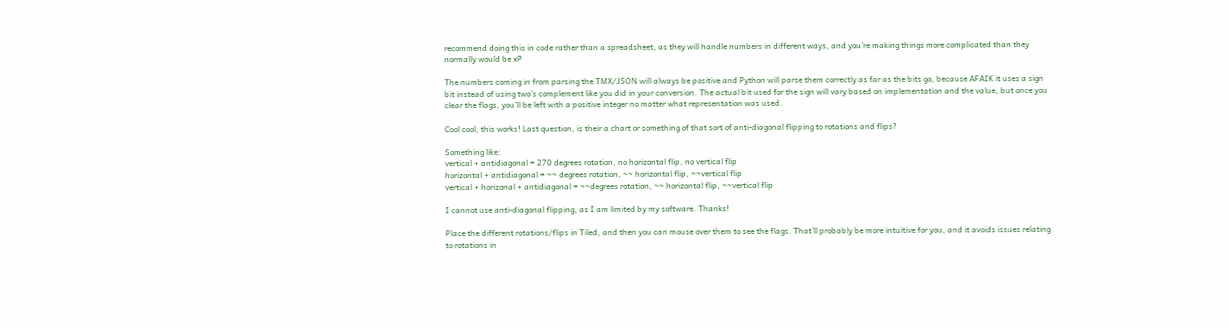recommend doing this in code rather than a spreadsheet, as they will handle numbers in different ways, and you’re making things more complicated than they normally would be xP

The numbers coming in from parsing the TMX/JSON will always be positive and Python will parse them correctly as far as the bits go, because AFAIK it uses a sign bit instead of using two’s complement like you did in your conversion. The actual bit used for the sign will vary based on implementation and the value, but once you clear the flags, you’ll be left with a positive integer no matter what representation was used.

Cool cool, this works! Last question, is their a chart or something of that sort of anti-diagonal flipping to rotations and flips?

Something like:
vertical + antidiagonal = 270 degrees rotation, no horizontal flip, no vertical flip
horizontal + antidiagonal = ~~ degrees rotation, ~~ horizontal flip, ~~vertical flip
vertical + horizonal + antidiagonal = ~~degrees rotation, ~~ horizontal flip, ~~vertical flip

I cannot use anti-diagonal flipping, as I am limited by my software. Thanks!

Place the different rotations/flips in Tiled, and then you can mouse over them to see the flags. That’ll probably be more intuitive for you, and it avoids issues relating to rotations in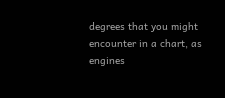degrees that you might encounter in a chart, as engines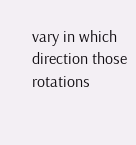vary in which direction those rotations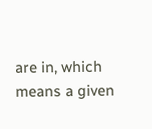are in, which means a given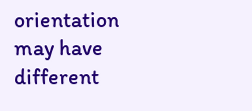orientation may have different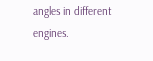angles in different engines.